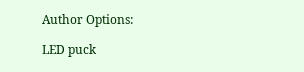Author Options:

LED puck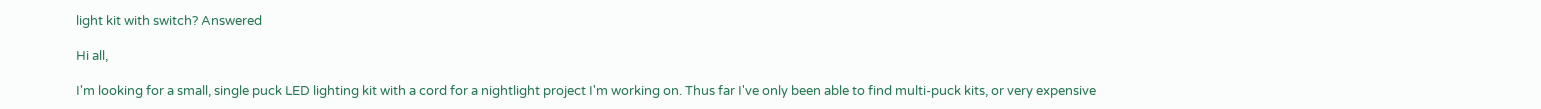light kit with switch? Answered

Hi all,

I'm looking for a small, single puck LED lighting kit with a cord for a nightlight project I'm working on. Thus far I've only been able to find multi-puck kits, or very expensive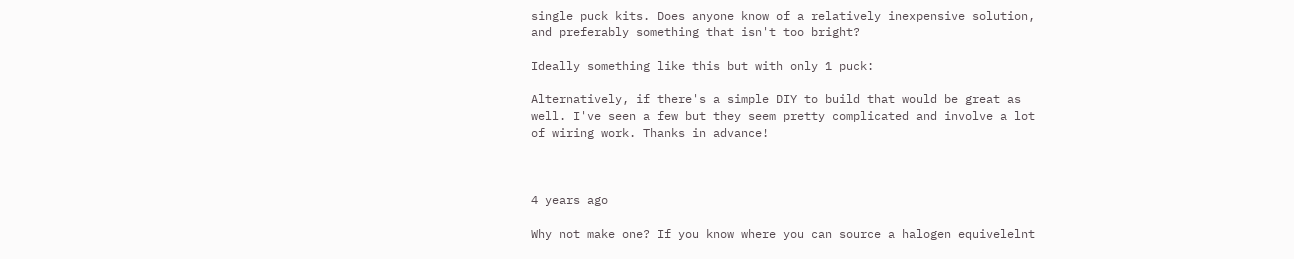single puck kits. Does anyone know of a relatively inexpensive solution, and preferably something that isn't too bright?

Ideally something like this but with only 1 puck:

Alternatively, if there's a simple DIY to build that would be great as well. I've seen a few but they seem pretty complicated and involve a lot of wiring work. Thanks in advance!



4 years ago

Why not make one? If you know where you can source a halogen equivelelnt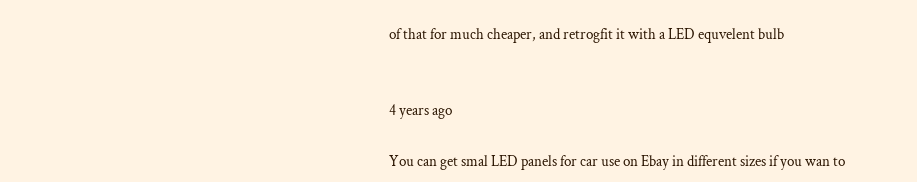of that for much cheaper, and retrogfit it with a LED equvelent bulb


4 years ago

You can get smal LED panels for car use on Ebay in different sizes if you wan to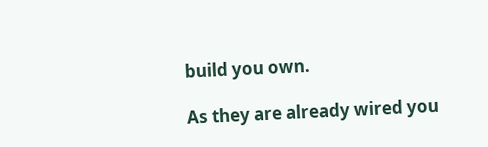build you own.

As they are already wired you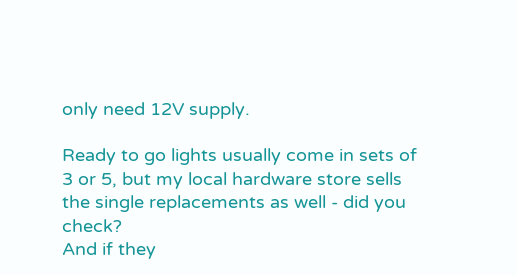only need 12V supply.

Ready to go lights usually come in sets of 3 or 5, but my local hardware store sells the single replacements as well - did you check?
And if they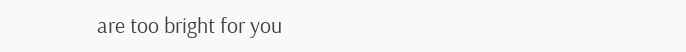are too bright for you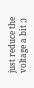just reduce the voltage a bit ;)